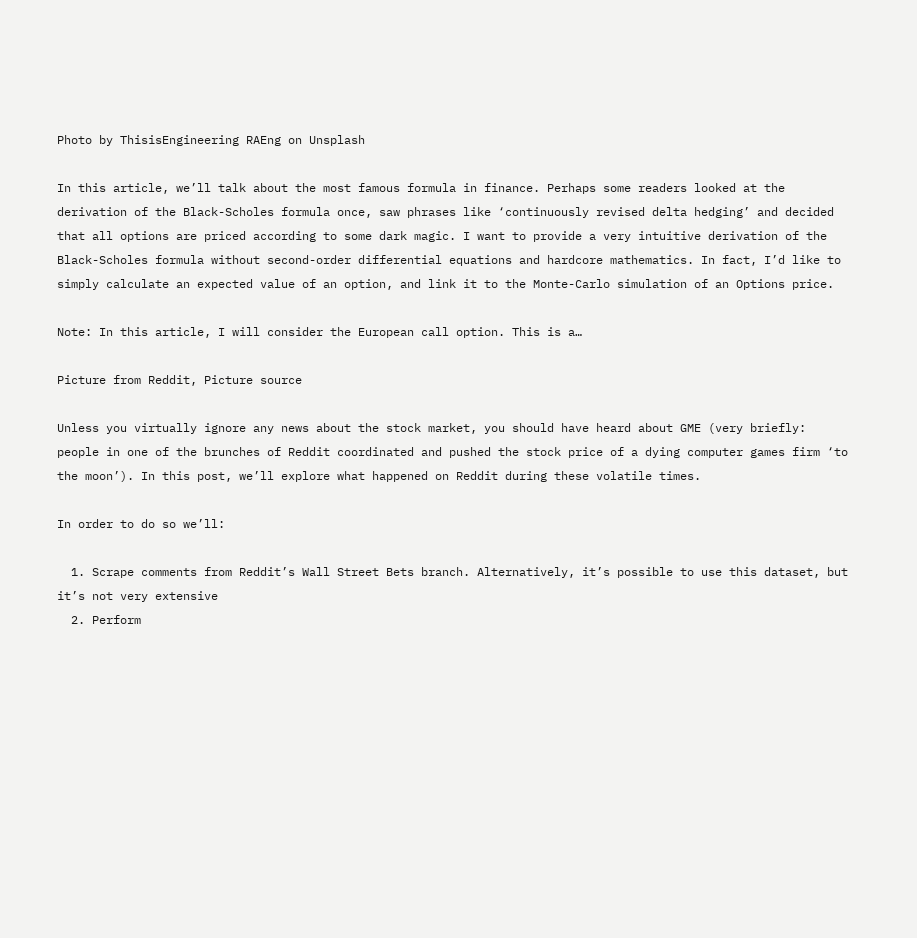Photo by ThisisEngineering RAEng on Unsplash

In this article, we’ll talk about the most famous formula in finance. Perhaps some readers looked at the derivation of the Black-Scholes formula once, saw phrases like ‘continuously revised delta hedging’ and decided that all options are priced according to some dark magic. I want to provide a very intuitive derivation of the Black-Scholes formula without second-order differential equations and hardcore mathematics. In fact, I’d like to simply calculate an expected value of an option, and link it to the Monte-Carlo simulation of an Options price.

Note: In this article, I will consider the European call option. This is a…

Picture from Reddit, Picture source

Unless you virtually ignore any news about the stock market, you should have heard about GME (very briefly: people in one of the brunches of Reddit coordinated and pushed the stock price of a dying computer games firm ‘to the moon’). In this post, we’ll explore what happened on Reddit during these volatile times.

In order to do so we’ll:

  1. Scrape comments from Reddit’s Wall Street Bets branch. Alternatively, it’s possible to use this dataset, but it’s not very extensive
  2. Perform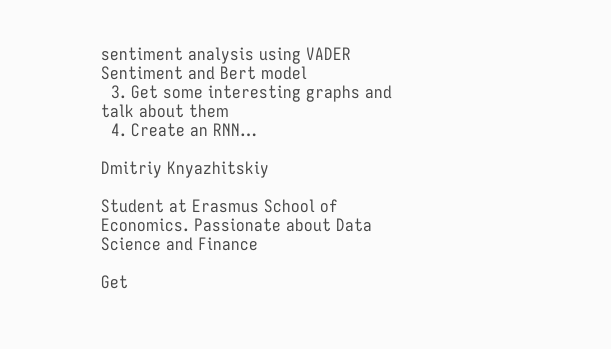sentiment analysis using VADER Sentiment and Bert model
  3. Get some interesting graphs and talk about them
  4. Create an RNN…

Dmitriy Knyazhitskiy

Student at Erasmus School of Economics. Passionate about Data Science and Finance

Get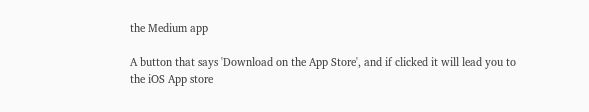the Medium app

A button that says 'Download on the App Store', and if clicked it will lead you to the iOS App store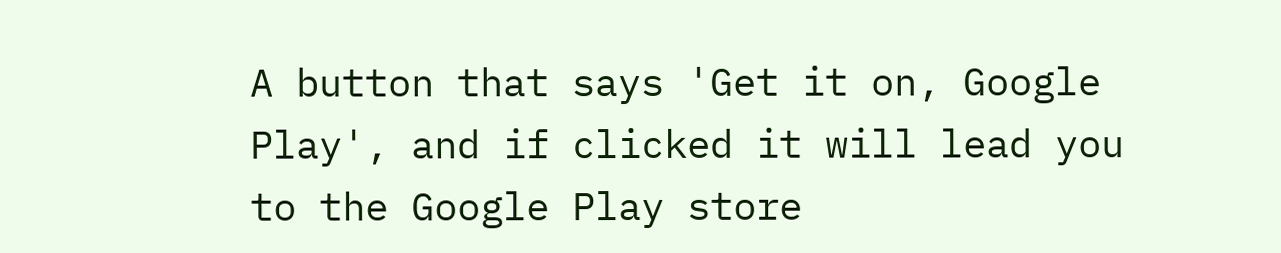A button that says 'Get it on, Google Play', and if clicked it will lead you to the Google Play store